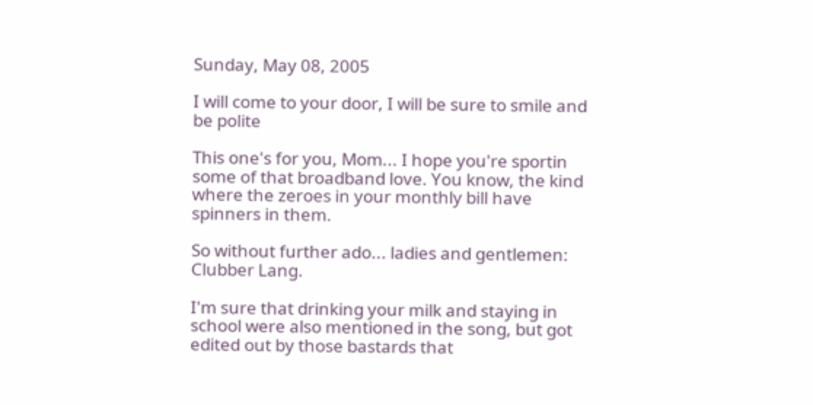Sunday, May 08, 2005

I will come to your door, I will be sure to smile and be polite

This one's for you, Mom... I hope you're sportin some of that broadband love. You know, the kind where the zeroes in your monthly bill have spinners in them.

So without further ado... ladies and gentlemen: Clubber Lang.

I'm sure that drinking your milk and staying in school were also mentioned in the song, but got edited out by those bastards that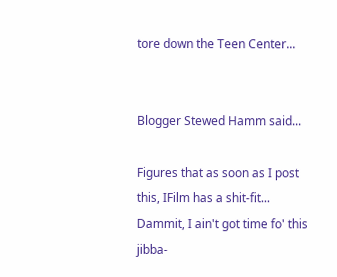tore down the Teen Center...


Blogger Stewed Hamm said...

Figures that as soon as I post this, IFilm has a shit-fit... Dammit, I ain't got time fo' this jibba-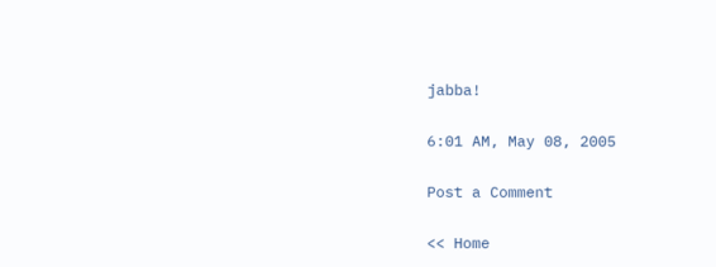jabba!

6:01 AM, May 08, 2005

Post a Comment

<< Home